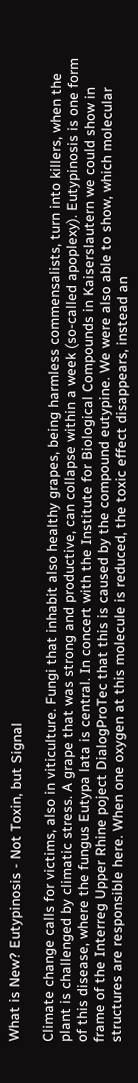What is New? Eutypinosis - Not Toxin, but Signal

Climate change calls for victims, also in viticulture. Fungi that inhabit also healthy grapes, being harmless commensalists, turn into killers, when the plant is challenged by climatic stress. A grape that was strong and productive, can collapse within a week (so-called apoplexy). Eutypinosis is one form of this disease, where the fungus Eutypa lata is central. In concert with the Institute for Biological Compounds in Kaiserslautern we could show in frame of the Interreg Upper Rhine poject DialogProTec that this is caused by the compound eutypine. We were also able to show, which molecular structures are responsible here. When one oxygen at this molecule is reduced, the toxic effect disappears, instead an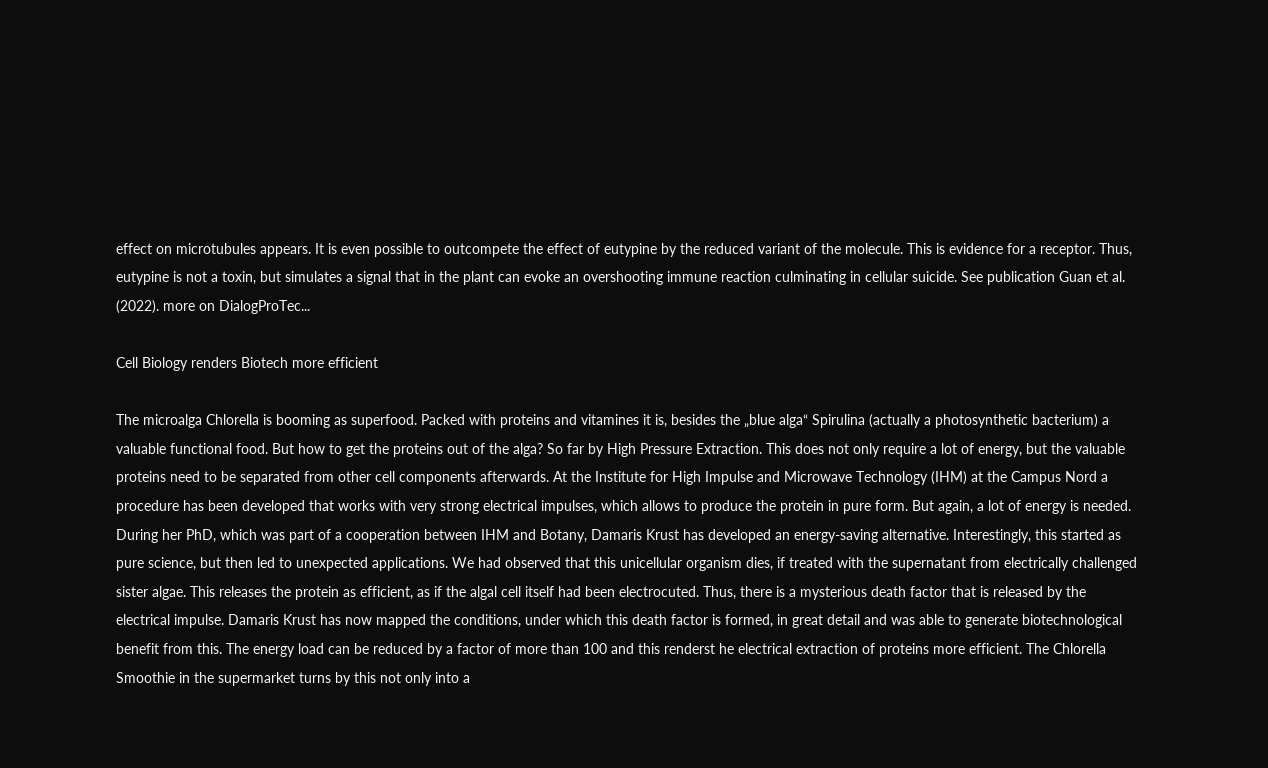effect on microtubules appears. It is even possible to outcompete the effect of eutypine by the reduced variant of the molecule. This is evidence for a receptor. Thus, eutypine is not a toxin, but simulates a signal that in the plant can evoke an overshooting immune reaction culminating in cellular suicide. See publication Guan et al. (2022). more on DialogProTec...

Cell Biology renders Biotech more efficient

The microalga Chlorella is booming as superfood. Packed with proteins and vitamines it is, besides the „blue alga“ Spirulina (actually a photosynthetic bacterium) a valuable functional food. But how to get the proteins out of the alga? So far by High Pressure Extraction. This does not only require a lot of energy, but the valuable proteins need to be separated from other cell components afterwards. At the Institute for High Impulse and Microwave Technology (IHM) at the Campus Nord a procedure has been developed that works with very strong electrical impulses, which allows to produce the protein in pure form. But again, a lot of energy is needed. During her PhD, which was part of a cooperation between IHM and Botany, Damaris Krust has developed an energy-saving alternative. Interestingly, this started as pure science, but then led to unexpected applications. We had observed that this unicellular organism dies, if treated with the supernatant from electrically challenged sister algae. This releases the protein as efficient, as if the algal cell itself had been electrocuted. Thus, there is a mysterious death factor that is released by the electrical impulse. Damaris Krust has now mapped the conditions, under which this death factor is formed, in great detail and was able to generate biotechnological benefit from this. The energy load can be reduced by a factor of more than 100 and this renderst he electrical extraction of proteins more efficient. The Chlorella Smoothie in the supermarket turns by this not only into a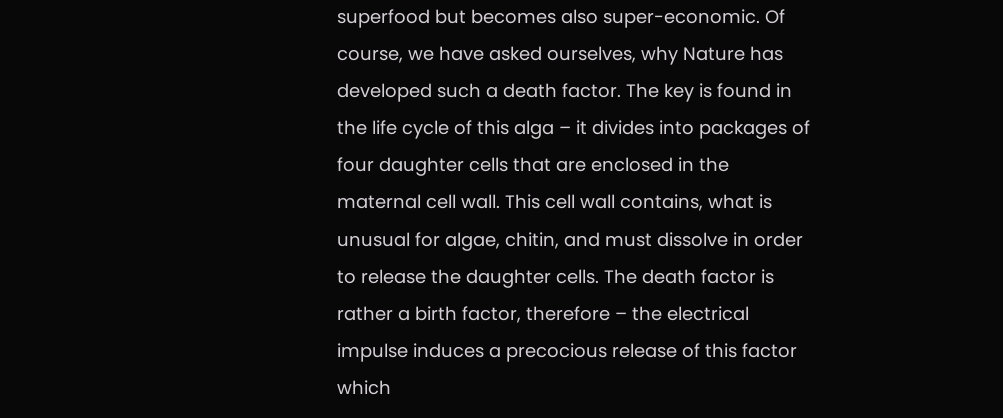superfood but becomes also super-economic. Of course, we have asked ourselves, why Nature has developed such a death factor. The key is found in the life cycle of this alga – it divides into packages of four daughter cells that are enclosed in the maternal cell wall. This cell wall contains, what is unusual for algae, chitin, and must dissolve in order to release the daughter cells. The death factor is rather a birth factor, therefore – the electrical impulse induces a precocious release of this factor which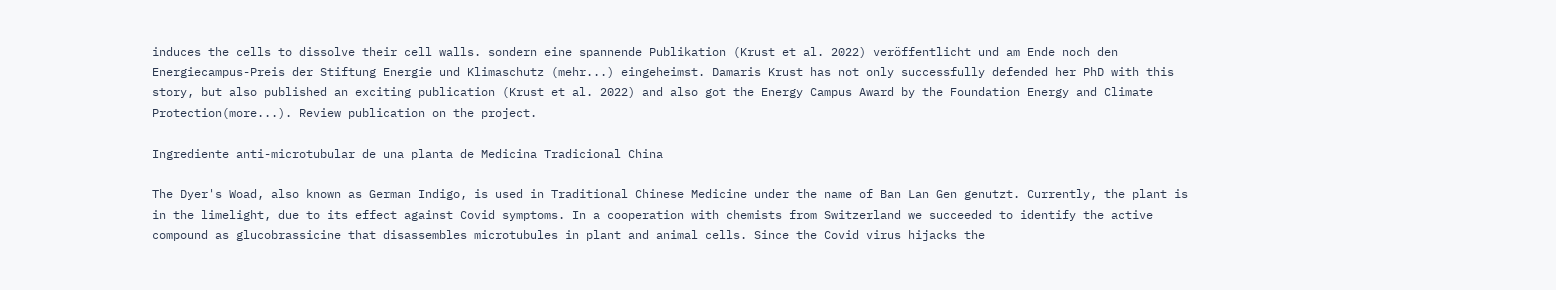induces the cells to dissolve their cell walls. sondern eine spannende Publikation (Krust et al. 2022) veröffentlicht und am Ende noch den Energiecampus-Preis der Stiftung Energie und Klimaschutz (mehr...) eingeheimst. Damaris Krust has not only successfully defended her PhD with this story, but also published an exciting publication (Krust et al. 2022) and also got the Energy Campus Award by the Foundation Energy and Climate Protection(more...). Review publication on the project.

Ingrediente anti-microtubular de una planta de Medicina Tradicional China

The Dyer's Woad, also known as German Indigo, is used in Traditional Chinese Medicine under the name of Ban Lan Gen genutzt. Currently, the plant is in the limelight, due to its effect against Covid symptoms. In a cooperation with chemists from Switzerland we succeeded to identify the active compound as glucobrassicine that disassembles microtubules in plant and animal cells. Since the Covid virus hijacks the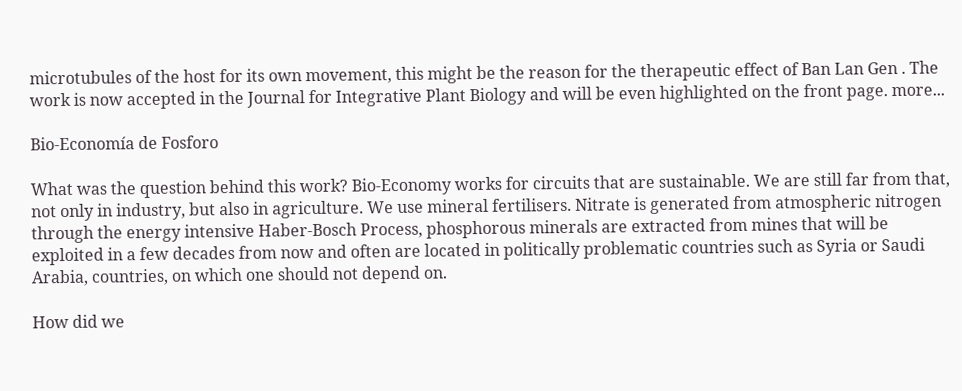microtubules of the host for its own movement, this might be the reason for the therapeutic effect of Ban Lan Gen . The work is now accepted in the Journal for Integrative Plant Biology and will be even highlighted on the front page. more...

Bio-Economía de Fosforo

What was the question behind this work? Bio-Economy works for circuits that are sustainable. We are still far from that, not only in industry, but also in agriculture. We use mineral fertilisers. Nitrate is generated from atmospheric nitrogen through the energy intensive Haber-Bosch Process, phosphorous minerals are extracted from mines that will be exploited in a few decades from now and often are located in politically problematic countries such as Syria or Saudi Arabia, countries, on which one should not depend on.

How did we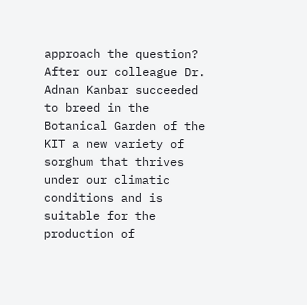approach the question? After our colleague Dr. Adnan Kanbar succeeded to breed in the Botanical Garden of the KIT a new variety of sorghum that thrives under our climatic conditions and is suitable for the production of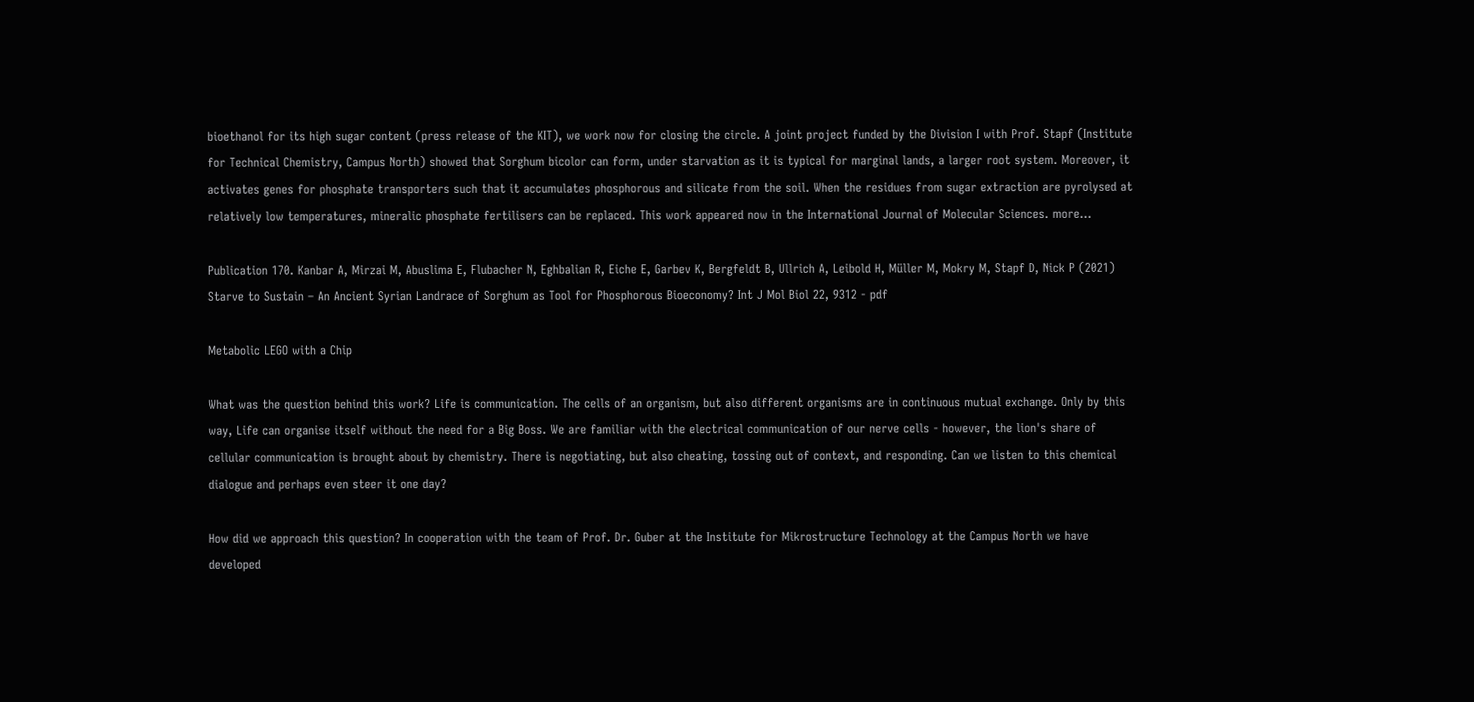bioethanol for its high sugar content (press release of the KIT), we work now for closing the circle. A joint project funded by the Division I with Prof. Stapf (Institute for Technical Chemistry, Campus North) showed that Sorghum bicolor can form, under starvation as it is typical for marginal lands, a larger root system. Moreover, it activates genes for phosphate transporters such that it accumulates phosphorous and silicate from the soil. When the residues from sugar extraction are pyrolysed at relatively low temperatures, mineralic phosphate fertilisers can be replaced. This work appeared now in the International Journal of Molecular Sciences. more...

Publication 170. Kanbar A, Mirzai M, Abuslima E, Flubacher N, Eghbalian R, Eiche E, Garbev K, Bergfeldt B, Ullrich A, Leibold H, Müller M, Mokry M, Stapf D, Nick P (2021) Starve to Sustain – An Ancient Syrian Landrace of Sorghum as Tool for Phosphorous Bioeconomy? Int J Mol Biol 22, 9312 - pdf

Metabolic LEGO with a Chip

What was the question behind this work? Life is communication. The cells of an organism, but also different organisms are in continuous mutual exchange. Only by this way, Life can organise itself without the need for a Big Boss. We are familiar with the electrical communication of our nerve cells - however, the lion's share of cellular communication is brought about by chemistry. There is negotiating, but also cheating, tossing out of context, and responding. Can we listen to this chemical dialogue and perhaps even steer it one day?

How did we approach this question? In cooperation with the team of Prof. Dr. Guber at the Institute for Mikrostructure Technology at the Campus North we have developed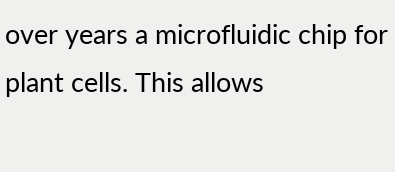over years a microfluidic chip for plant cells. This allows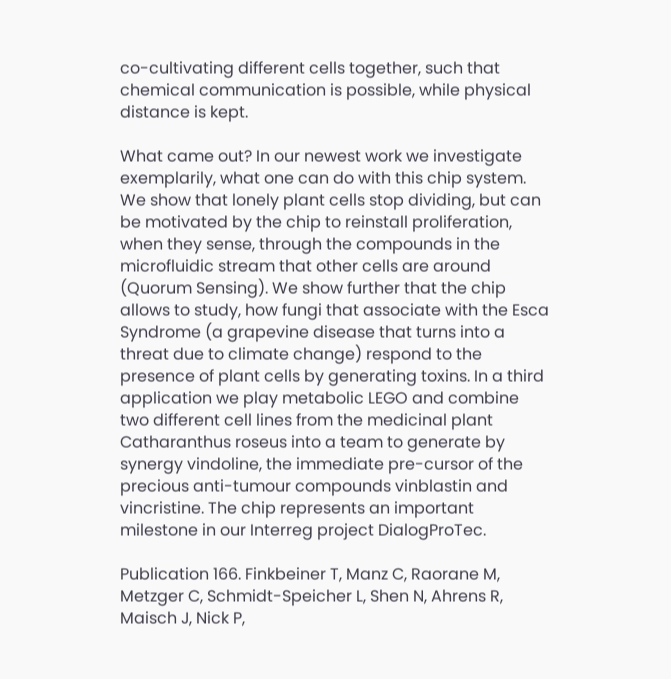co-cultivating different cells together, such that chemical communication is possible, while physical distance is kept.

What came out? In our newest work we investigate exemplarily, what one can do with this chip system. We show that lonely plant cells stop dividing, but can be motivated by the chip to reinstall proliferation, when they sense, through the compounds in the microfluidic stream that other cells are around (Quorum Sensing). We show further that the chip allows to study, how fungi that associate with the Esca Syndrome (a grapevine disease that turns into a threat due to climate change) respond to the presence of plant cells by generating toxins. In a third application we play metabolic LEGO and combine two different cell lines from the medicinal plant Catharanthus roseus into a team to generate by synergy vindoline, the immediate pre-cursor of the precious anti-tumour compounds vinblastin and vincristine. The chip represents an important milestone in our Interreg project DialogProTec.

Publication 166. Finkbeiner T, Manz C, Raorane M, Metzger C, Schmidt-Speicher L, Shen N, Ahrens R, Maisch J, Nick P,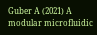Guber A (2021) A modular microfluidic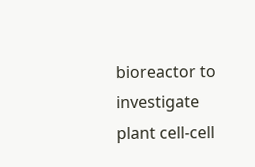bioreactor to investigate plant cell-cell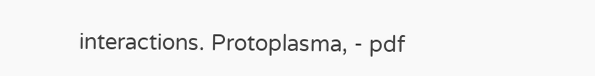interactions. Protoplasma, - pdf